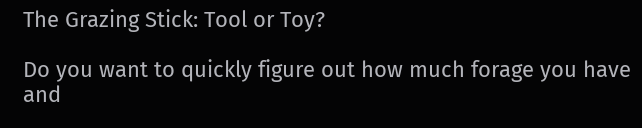The Grazing Stick: Tool or Toy?

Do you want to quickly figure out how much forage you have and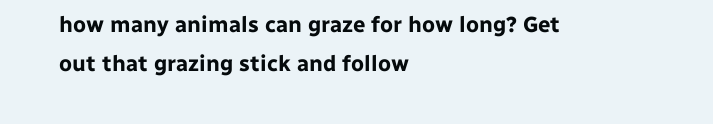how many animals can graze for how long? Get out that grazing stick and follow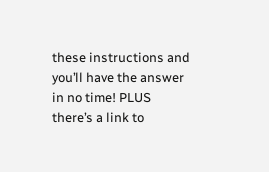these instructions and you’ll have the answer in no time! PLUS there’s a link to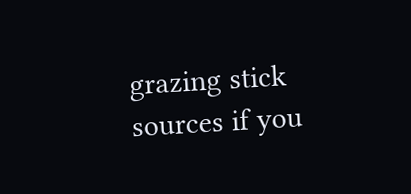grazing stick sources if you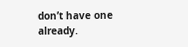don’t have one already.